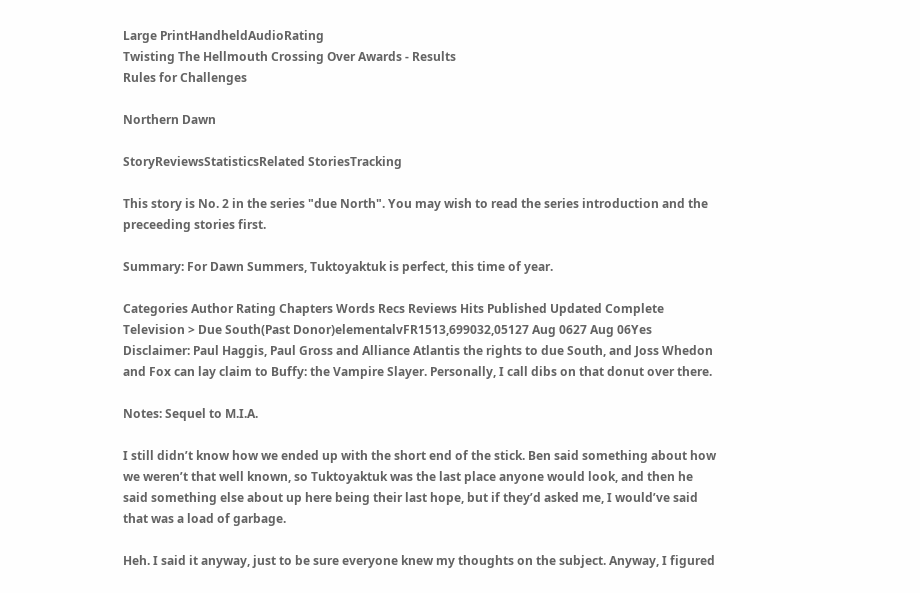Large PrintHandheldAudioRating
Twisting The Hellmouth Crossing Over Awards - Results
Rules for Challenges

Northern Dawn

StoryReviewsStatisticsRelated StoriesTracking

This story is No. 2 in the series "due North". You may wish to read the series introduction and the preceeding stories first.

Summary: For Dawn Summers, Tuktoyaktuk is perfect, this time of year.

Categories Author Rating Chapters Words Recs Reviews Hits Published Updated Complete
Television > Due South(Past Donor)elementalvFR1513,699032,05127 Aug 0627 Aug 06Yes
Disclaimer: Paul Haggis, Paul Gross and Alliance Atlantis the rights to due South, and Joss Whedon and Fox can lay claim to Buffy: the Vampire Slayer. Personally, I call dibs on that donut over there.

Notes: Sequel to M.I.A.

I still didn’t know how we ended up with the short end of the stick. Ben said something about how we weren’t that well known, so Tuktoyaktuk was the last place anyone would look, and then he said something else about up here being their last hope, but if they’d asked me, I would’ve said that was a load of garbage.

Heh. I said it anyway, just to be sure everyone knew my thoughts on the subject. Anyway, I figured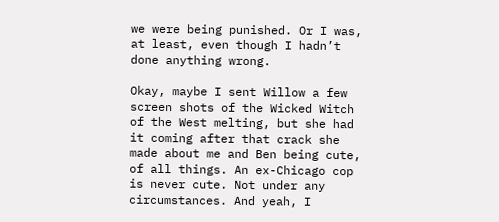we were being punished. Or I was, at least, even though I hadn’t done anything wrong.

Okay, maybe I sent Willow a few screen shots of the Wicked Witch of the West melting, but she had it coming after that crack she made about me and Ben being cute, of all things. An ex-Chicago cop is never cute. Not under any circumstances. And yeah, I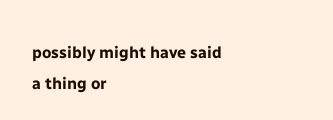possibly might have said a thing or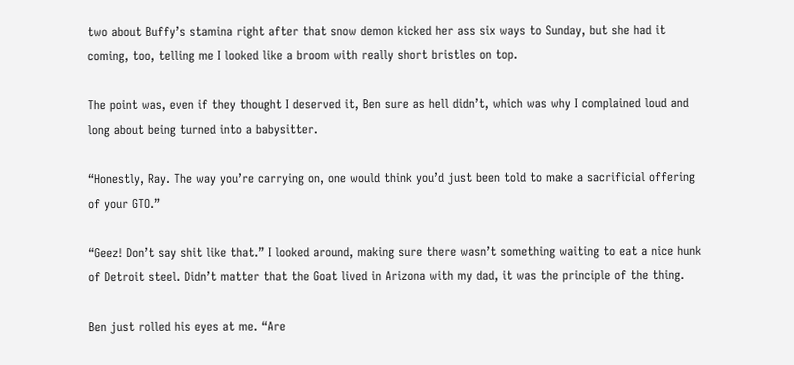two about Buffy’s stamina right after that snow demon kicked her ass six ways to Sunday, but she had it coming, too, telling me I looked like a broom with really short bristles on top.

The point was, even if they thought I deserved it, Ben sure as hell didn’t, which was why I complained loud and long about being turned into a babysitter.

“Honestly, Ray. The way you’re carrying on, one would think you’d just been told to make a sacrificial offering of your GTO.”

“Geez! Don’t say shit like that.” I looked around, making sure there wasn’t something waiting to eat a nice hunk of Detroit steel. Didn’t matter that the Goat lived in Arizona with my dad, it was the principle of the thing.

Ben just rolled his eyes at me. “Are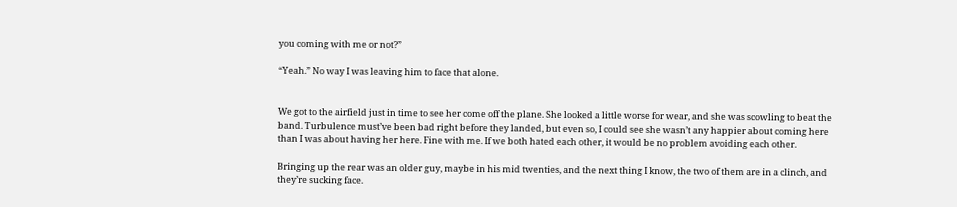you coming with me or not?”

“Yeah.” No way I was leaving him to face that alone.


We got to the airfield just in time to see her come off the plane. She looked a little worse for wear, and she was scowling to beat the band. Turbulence must’ve been bad right before they landed, but even so, I could see she wasn’t any happier about coming here than I was about having her here. Fine with me. If we both hated each other, it would be no problem avoiding each other.

Bringing up the rear was an older guy, maybe in his mid twenties, and the next thing I know, the two of them are in a clinch, and they’re sucking face.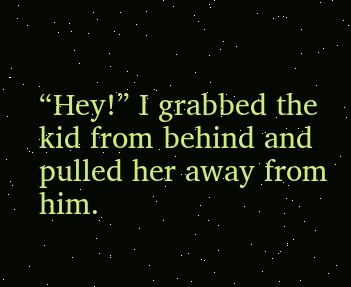“Hey!” I grabbed the kid from behind and pulled her away from him.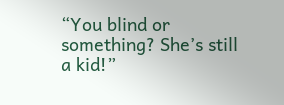“You blind or something? She’s still a kid!”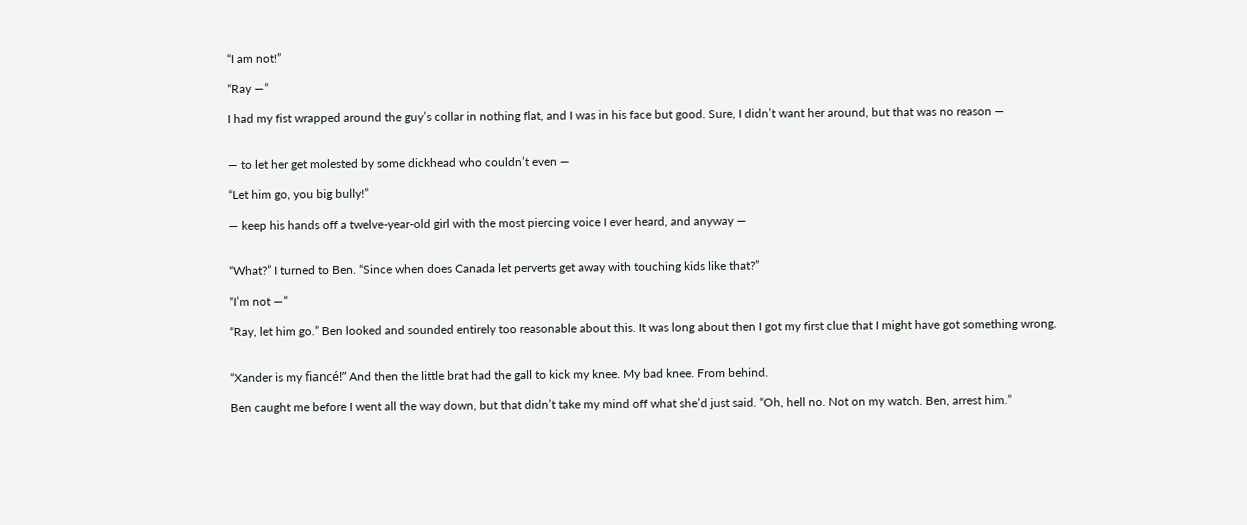“I am not!”

“Ray —”

I had my fist wrapped around the guy’s collar in nothing flat, and I was in his face but good. Sure, I didn’t want her around, but that was no reason —


— to let her get molested by some dickhead who couldn’t even —

“Let him go, you big bully!”

— keep his hands off a twelve-year-old girl with the most piercing voice I ever heard, and anyway —


“What?” I turned to Ben. “Since when does Canada let perverts get away with touching kids like that?”

“I’m not —”

“Ray, let him go.” Ben looked and sounded entirely too reasonable about this. It was long about then I got my first clue that I might have got something wrong.


“Xander is my fiancé!” And then the little brat had the gall to kick my knee. My bad knee. From behind.

Ben caught me before I went all the way down, but that didn’t take my mind off what she’d just said. “Oh, hell no. Not on my watch. Ben, arrest him.”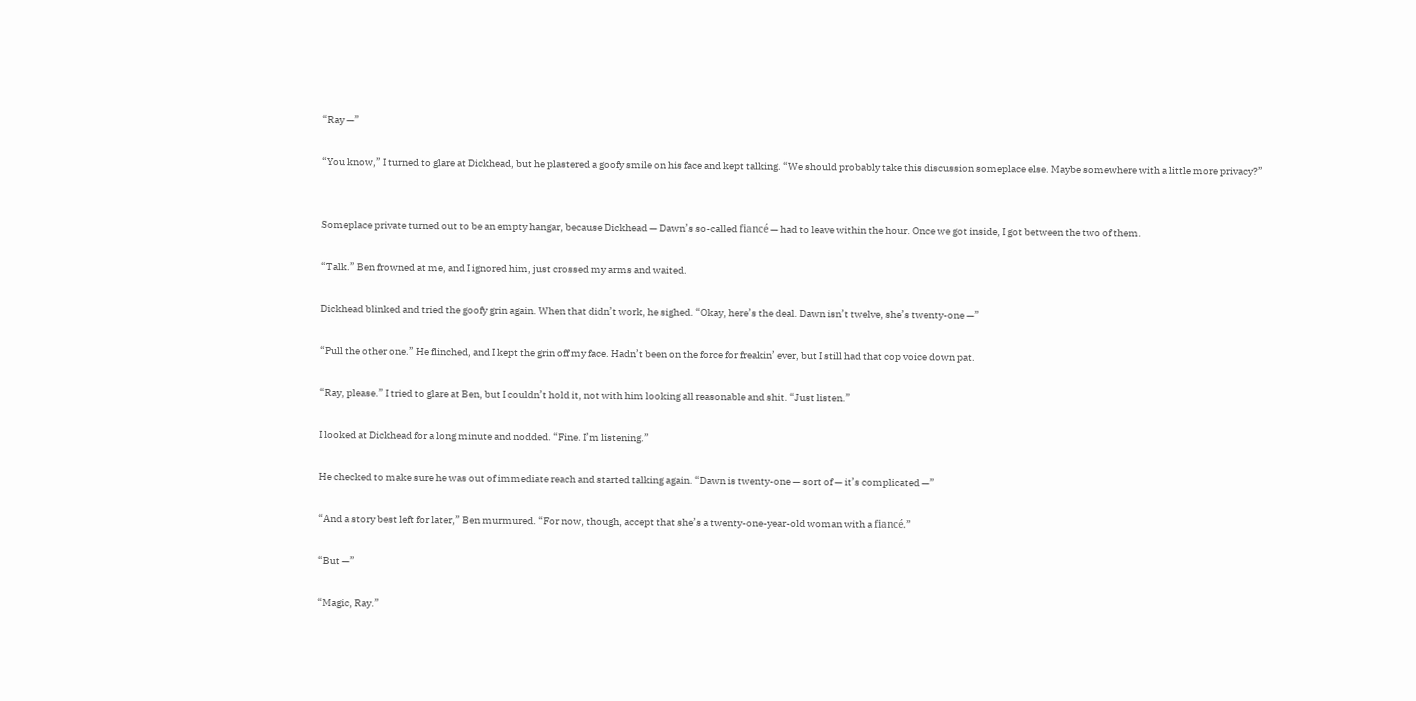“Ray —”

“You know,” I turned to glare at Dickhead, but he plastered a goofy smile on his face and kept talking. “We should probably take this discussion someplace else. Maybe somewhere with a little more privacy?”


Someplace private turned out to be an empty hangar, because Dickhead — Dawn’s so-called fiancé — had to leave within the hour. Once we got inside, I got between the two of them.

“Talk.” Ben frowned at me, and I ignored him, just crossed my arms and waited.

Dickhead blinked and tried the goofy grin again. When that didn’t work, he sighed. “Okay, here’s the deal. Dawn isn’t twelve, she’s twenty-one —”

“Pull the other one.” He flinched, and I kept the grin off my face. Hadn’t been on the force for freakin’ ever, but I still had that cop voice down pat.

“Ray, please.” I tried to glare at Ben, but I couldn’t hold it, not with him looking all reasonable and shit. “Just listen.”

I looked at Dickhead for a long minute and nodded. “Fine. I’m listening.”

He checked to make sure he was out of immediate reach and started talking again. “Dawn is twenty-one — sort of — it’s complicated —”

“And a story best left for later,” Ben murmured. “For now, though, accept that she’s a twenty-one-year-old woman with a fiancé.”

“But —”

“Magic, Ray.”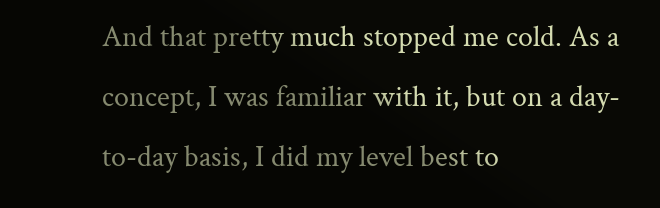And that pretty much stopped me cold. As a concept, I was familiar with it, but on a day-to-day basis, I did my level best to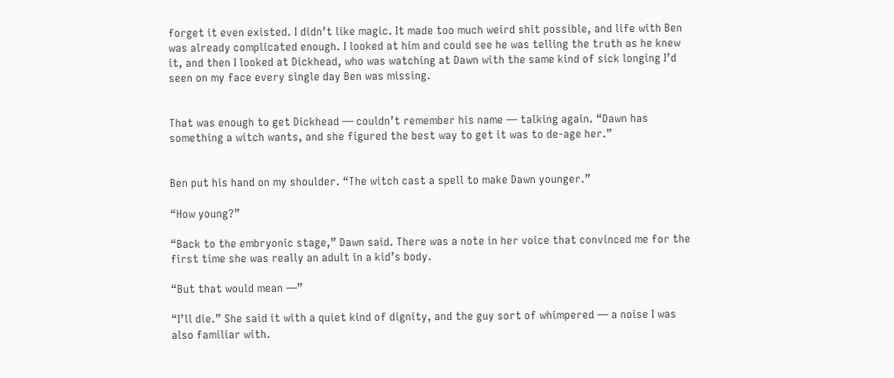forget it even existed. I didn’t like magic. It made too much weird shit possible, and life with Ben was already complicated enough. I looked at him and could see he was telling the truth as he knew it, and then I looked at Dickhead, who was watching at Dawn with the same kind of sick longing I’d seen on my face every single day Ben was missing.


That was enough to get Dickhead — couldn’t remember his name — talking again. “Dawn has something a witch wants, and she figured the best way to get it was to de-age her.”


Ben put his hand on my shoulder. “The witch cast a spell to make Dawn younger.”

“How young?”

“Back to the embryonic stage,” Dawn said. There was a note in her voice that convinced me for the first time she was really an adult in a kid’s body.

“But that would mean —”

“I’ll die.” She said it with a quiet kind of dignity, and the guy sort of whimpered — a noise I was also familiar with.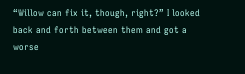“Willow can fix it, though, right?” I looked back and forth between them and got a worse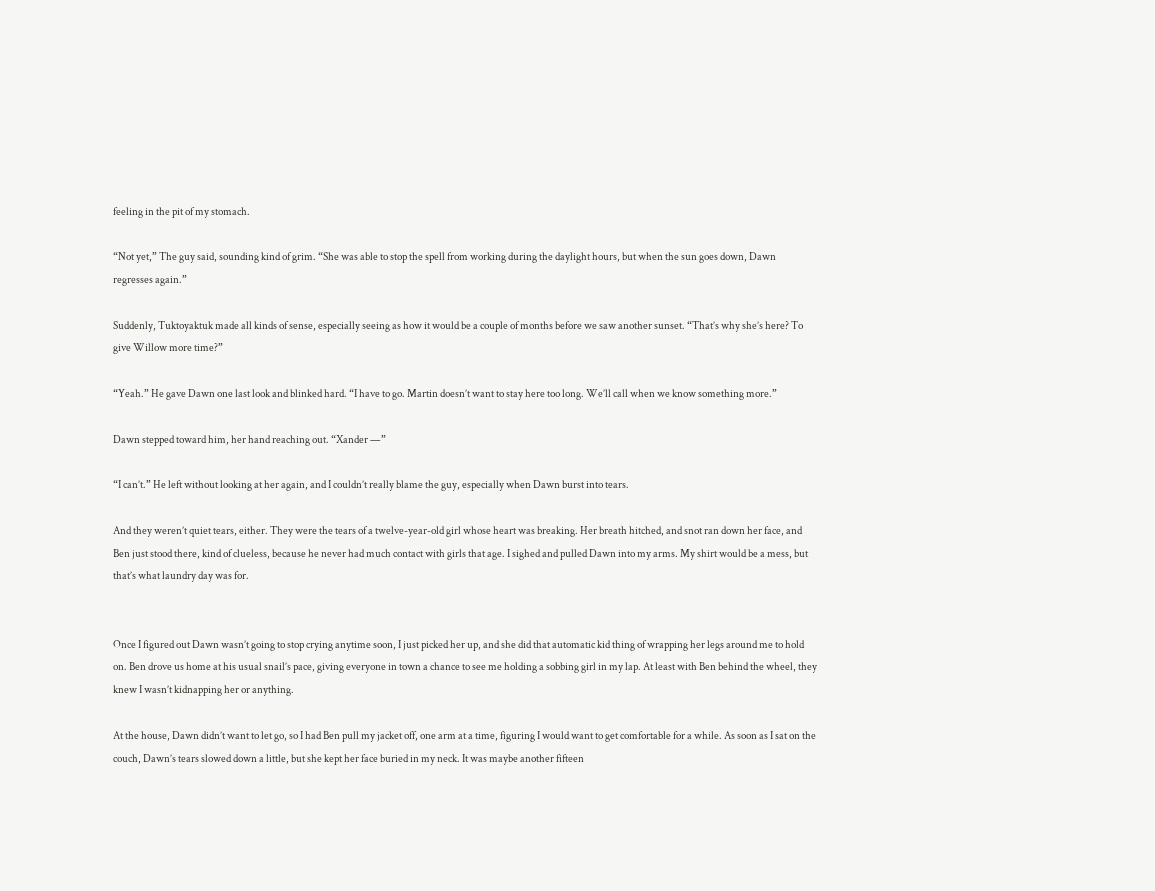feeling in the pit of my stomach.

“Not yet,” The guy said, sounding kind of grim. “She was able to stop the spell from working during the daylight hours, but when the sun goes down, Dawn regresses again.”

Suddenly, Tuktoyaktuk made all kinds of sense, especially seeing as how it would be a couple of months before we saw another sunset. “That’s why she’s here? To give Willow more time?”

“Yeah.” He gave Dawn one last look and blinked hard. “I have to go. Martin doesn’t want to stay here too long. We’ll call when we know something more.”

Dawn stepped toward him, her hand reaching out. “Xander —”

“I can’t.” He left without looking at her again, and I couldn’t really blame the guy, especially when Dawn burst into tears.

And they weren’t quiet tears, either. They were the tears of a twelve-year-old girl whose heart was breaking. Her breath hitched, and snot ran down her face, and Ben just stood there, kind of clueless, because he never had much contact with girls that age. I sighed and pulled Dawn into my arms. My shirt would be a mess, but that’s what laundry day was for.


Once I figured out Dawn wasn’t going to stop crying anytime soon, I just picked her up, and she did that automatic kid thing of wrapping her legs around me to hold on. Ben drove us home at his usual snail’s pace, giving everyone in town a chance to see me holding a sobbing girl in my lap. At least with Ben behind the wheel, they knew I wasn’t kidnapping her or anything.

At the house, Dawn didn’t want to let go, so I had Ben pull my jacket off, one arm at a time, figuring I would want to get comfortable for a while. As soon as I sat on the couch, Dawn’s tears slowed down a little, but she kept her face buried in my neck. It was maybe another fifteen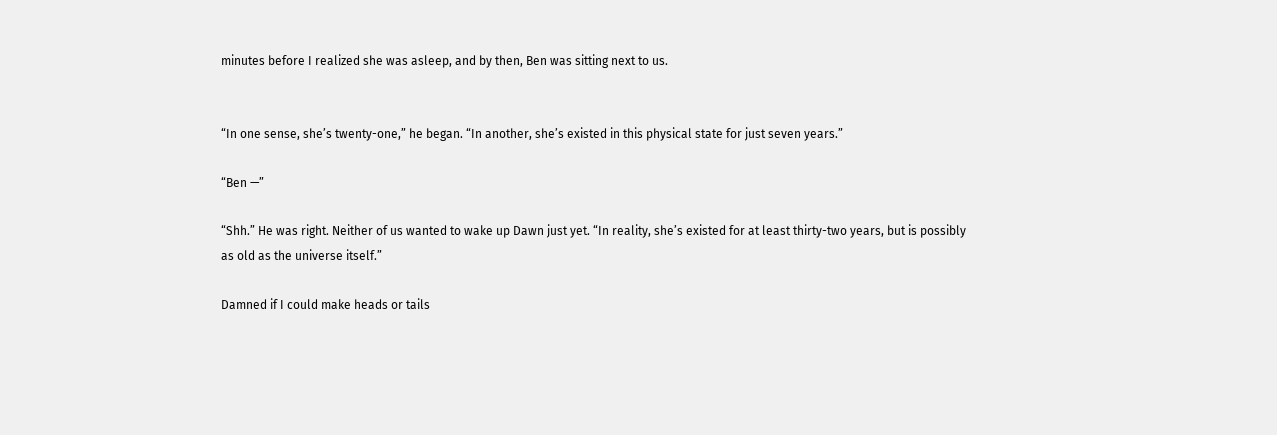minutes before I realized she was asleep, and by then, Ben was sitting next to us.


“In one sense, she’s twenty-one,” he began. “In another, she’s existed in this physical state for just seven years.”

“Ben —”

“Shh.” He was right. Neither of us wanted to wake up Dawn just yet. “In reality, she’s existed for at least thirty-two years, but is possibly as old as the universe itself.”

Damned if I could make heads or tails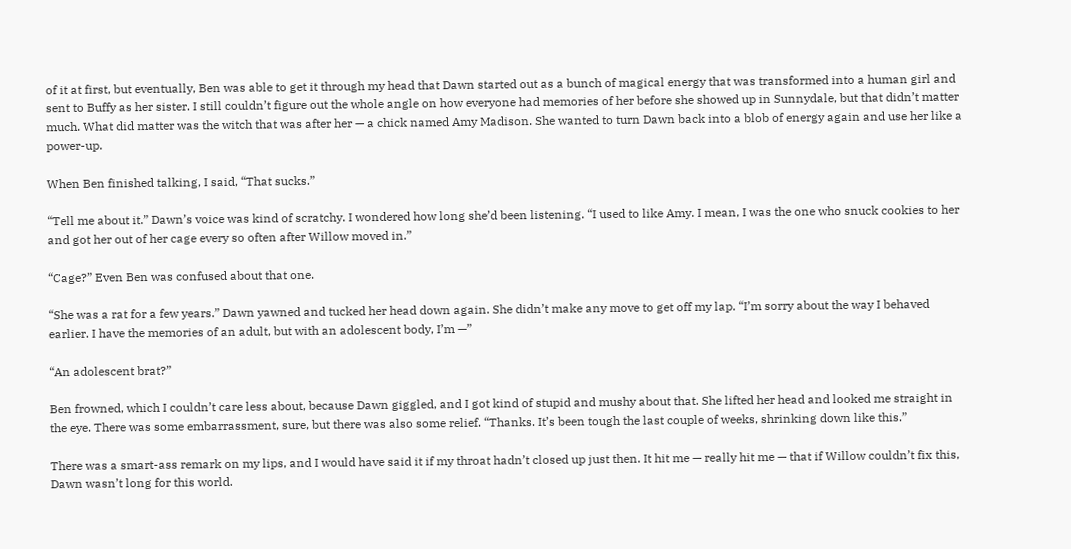of it at first, but eventually, Ben was able to get it through my head that Dawn started out as a bunch of magical energy that was transformed into a human girl and sent to Buffy as her sister. I still couldn’t figure out the whole angle on how everyone had memories of her before she showed up in Sunnydale, but that didn’t matter much. What did matter was the witch that was after her — a chick named Amy Madison. She wanted to turn Dawn back into a blob of energy again and use her like a power-up.

When Ben finished talking, I said, “That sucks.”

“Tell me about it.” Dawn’s voice was kind of scratchy. I wondered how long she’d been listening. “I used to like Amy. I mean, I was the one who snuck cookies to her and got her out of her cage every so often after Willow moved in.”

“Cage?” Even Ben was confused about that one.

“She was a rat for a few years.” Dawn yawned and tucked her head down again. She didn’t make any move to get off my lap. “I’m sorry about the way I behaved earlier. I have the memories of an adult, but with an adolescent body, I’m —”

“An adolescent brat?”

Ben frowned, which I couldn’t care less about, because Dawn giggled, and I got kind of stupid and mushy about that. She lifted her head and looked me straight in the eye. There was some embarrassment, sure, but there was also some relief. “Thanks. It’s been tough the last couple of weeks, shrinking down like this.”

There was a smart-ass remark on my lips, and I would have said it if my throat hadn’t closed up just then. It hit me — really hit me — that if Willow couldn’t fix this, Dawn wasn’t long for this world.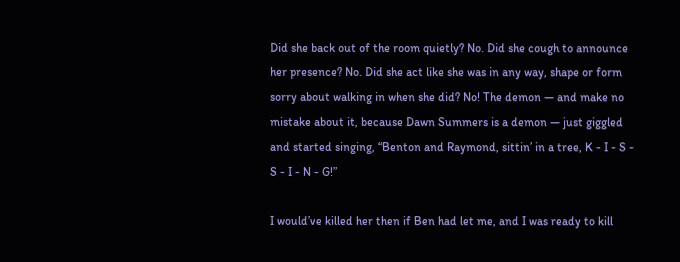Did she back out of the room quietly? No. Did she cough to announce her presence? No. Did she act like she was in any way, shape or form sorry about walking in when she did? No! The demon — and make no mistake about it, because Dawn Summers is a demon — just giggled and started singing, “Benton and Raymond, sittin’ in a tree, K - I - S - S - I - N - G!”

I would’ve killed her then if Ben had let me, and I was ready to kill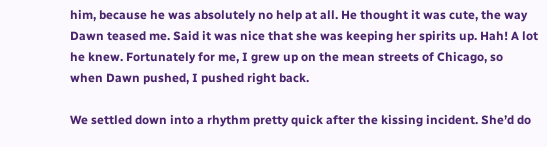him, because he was absolutely no help at all. He thought it was cute, the way Dawn teased me. Said it was nice that she was keeping her spirits up. Hah! A lot he knew. Fortunately for me, I grew up on the mean streets of Chicago, so when Dawn pushed, I pushed right back.

We settled down into a rhythm pretty quick after the kissing incident. She’d do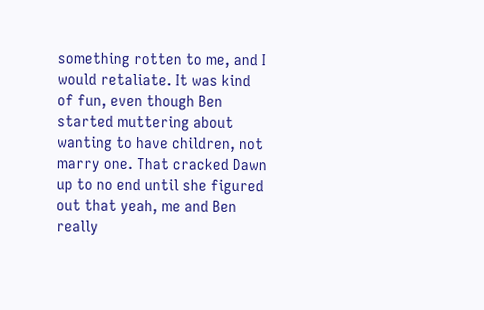something rotten to me, and I would retaliate. It was kind of fun, even though Ben started muttering about wanting to have children, not marry one. That cracked Dawn up to no end until she figured out that yeah, me and Ben really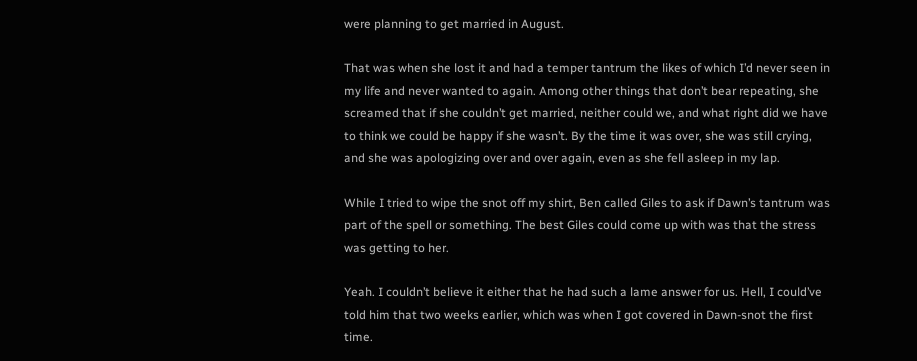were planning to get married in August.

That was when she lost it and had a temper tantrum the likes of which I’d never seen in my life and never wanted to again. Among other things that don’t bear repeating, she screamed that if she couldn’t get married, neither could we, and what right did we have to think we could be happy if she wasn’t. By the time it was over, she was still crying, and she was apologizing over and over again, even as she fell asleep in my lap.

While I tried to wipe the snot off my shirt, Ben called Giles to ask if Dawn’s tantrum was part of the spell or something. The best Giles could come up with was that the stress was getting to her.

Yeah. I couldn’t believe it either that he had such a lame answer for us. Hell, I could’ve told him that two weeks earlier, which was when I got covered in Dawn-snot the first time.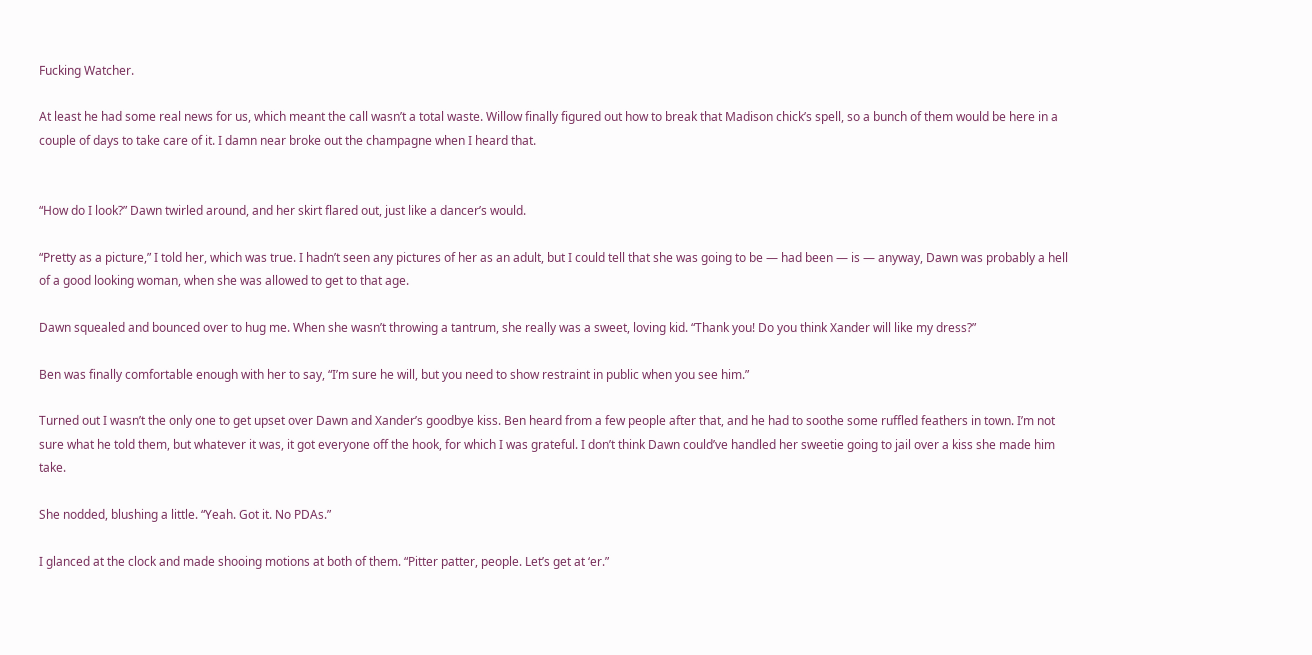Fucking Watcher.

At least he had some real news for us, which meant the call wasn’t a total waste. Willow finally figured out how to break that Madison chick’s spell, so a bunch of them would be here in a couple of days to take care of it. I damn near broke out the champagne when I heard that.


“How do I look?” Dawn twirled around, and her skirt flared out, just like a dancer’s would.

“Pretty as a picture,” I told her, which was true. I hadn’t seen any pictures of her as an adult, but I could tell that she was going to be — had been — is — anyway, Dawn was probably a hell of a good looking woman, when she was allowed to get to that age.

Dawn squealed and bounced over to hug me. When she wasn’t throwing a tantrum, she really was a sweet, loving kid. “Thank you! Do you think Xander will like my dress?”

Ben was finally comfortable enough with her to say, “I’m sure he will, but you need to show restraint in public when you see him.”

Turned out I wasn’t the only one to get upset over Dawn and Xander’s goodbye kiss. Ben heard from a few people after that, and he had to soothe some ruffled feathers in town. I’m not sure what he told them, but whatever it was, it got everyone off the hook, for which I was grateful. I don’t think Dawn could’ve handled her sweetie going to jail over a kiss she made him take.

She nodded, blushing a little. “Yeah. Got it. No PDAs.”

I glanced at the clock and made shooing motions at both of them. “Pitter patter, people. Let’s get at ‘er.”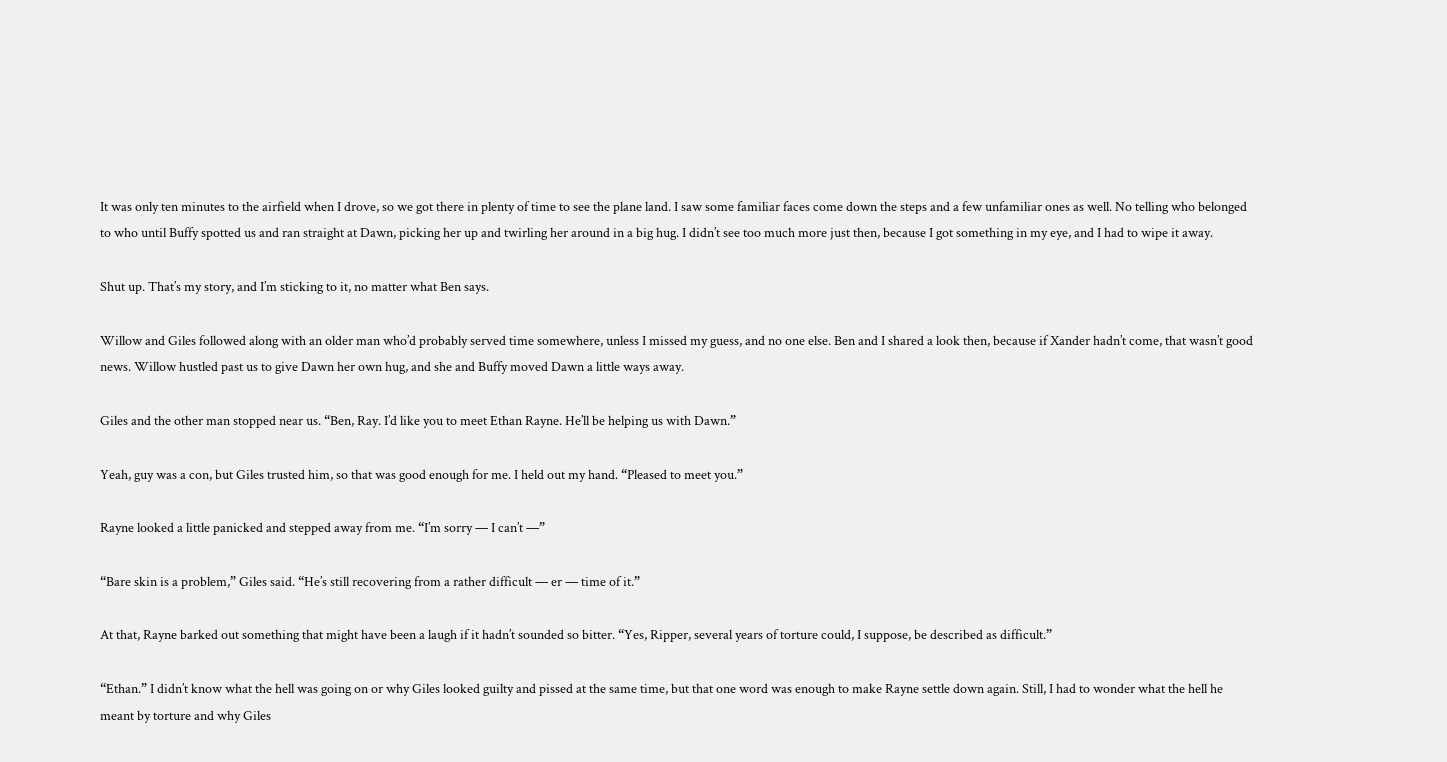It was only ten minutes to the airfield when I drove, so we got there in plenty of time to see the plane land. I saw some familiar faces come down the steps and a few unfamiliar ones as well. No telling who belonged to who until Buffy spotted us and ran straight at Dawn, picking her up and twirling her around in a big hug. I didn’t see too much more just then, because I got something in my eye, and I had to wipe it away.

Shut up. That’s my story, and I’m sticking to it, no matter what Ben says.

Willow and Giles followed along with an older man who’d probably served time somewhere, unless I missed my guess, and no one else. Ben and I shared a look then, because if Xander hadn’t come, that wasn’t good news. Willow hustled past us to give Dawn her own hug, and she and Buffy moved Dawn a little ways away.

Giles and the other man stopped near us. “Ben, Ray. I’d like you to meet Ethan Rayne. He’ll be helping us with Dawn.”

Yeah, guy was a con, but Giles trusted him, so that was good enough for me. I held out my hand. “Pleased to meet you.”

Rayne looked a little panicked and stepped away from me. “I’m sorry — I can’t —”

“Bare skin is a problem,” Giles said. “He’s still recovering from a rather difficult — er — time of it.”

At that, Rayne barked out something that might have been a laugh if it hadn’t sounded so bitter. “Yes, Ripper, several years of torture could, I suppose, be described as difficult.”

“Ethan.” I didn’t know what the hell was going on or why Giles looked guilty and pissed at the same time, but that one word was enough to make Rayne settle down again. Still, I had to wonder what the hell he meant by torture and why Giles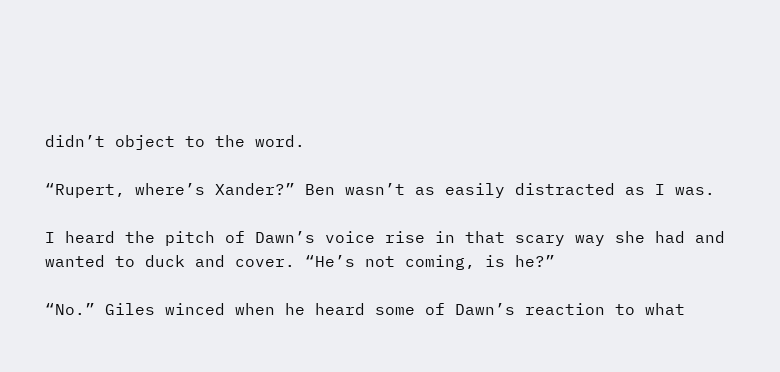didn’t object to the word.

“Rupert, where’s Xander?” Ben wasn’t as easily distracted as I was.

I heard the pitch of Dawn’s voice rise in that scary way she had and wanted to duck and cover. “He’s not coming, is he?”

“No.” Giles winced when he heard some of Dawn’s reaction to what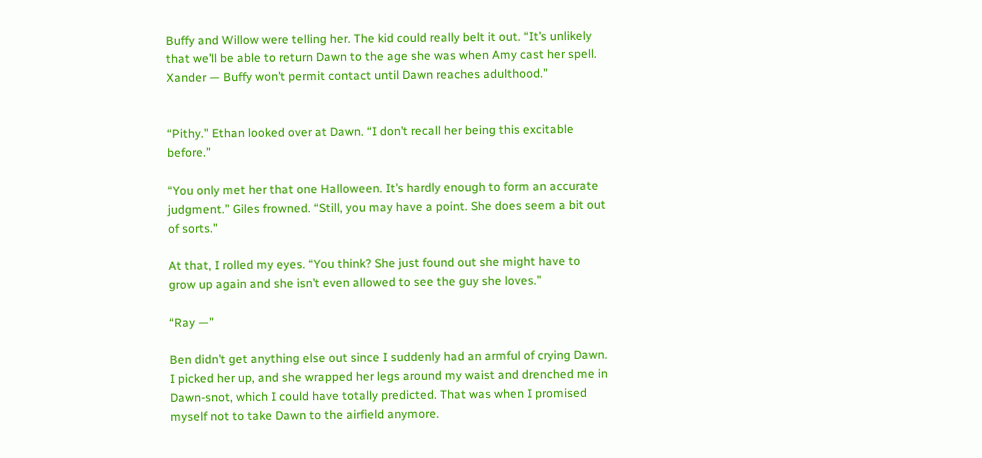Buffy and Willow were telling her. The kid could really belt it out. “It’s unlikely that we’ll be able to return Dawn to the age she was when Amy cast her spell. Xander — Buffy won’t permit contact until Dawn reaches adulthood.”


“Pithy.” Ethan looked over at Dawn. “I don’t recall her being this excitable before.”

“You only met her that one Halloween. It’s hardly enough to form an accurate judgment.” Giles frowned. “Still, you may have a point. She does seem a bit out of sorts.”

At that, I rolled my eyes. “You think? She just found out she might have to grow up again and she isn’t even allowed to see the guy she loves.”

“Ray —”

Ben didn’t get anything else out since I suddenly had an armful of crying Dawn. I picked her up, and she wrapped her legs around my waist and drenched me in Dawn-snot, which I could have totally predicted. That was when I promised myself not to take Dawn to the airfield anymore.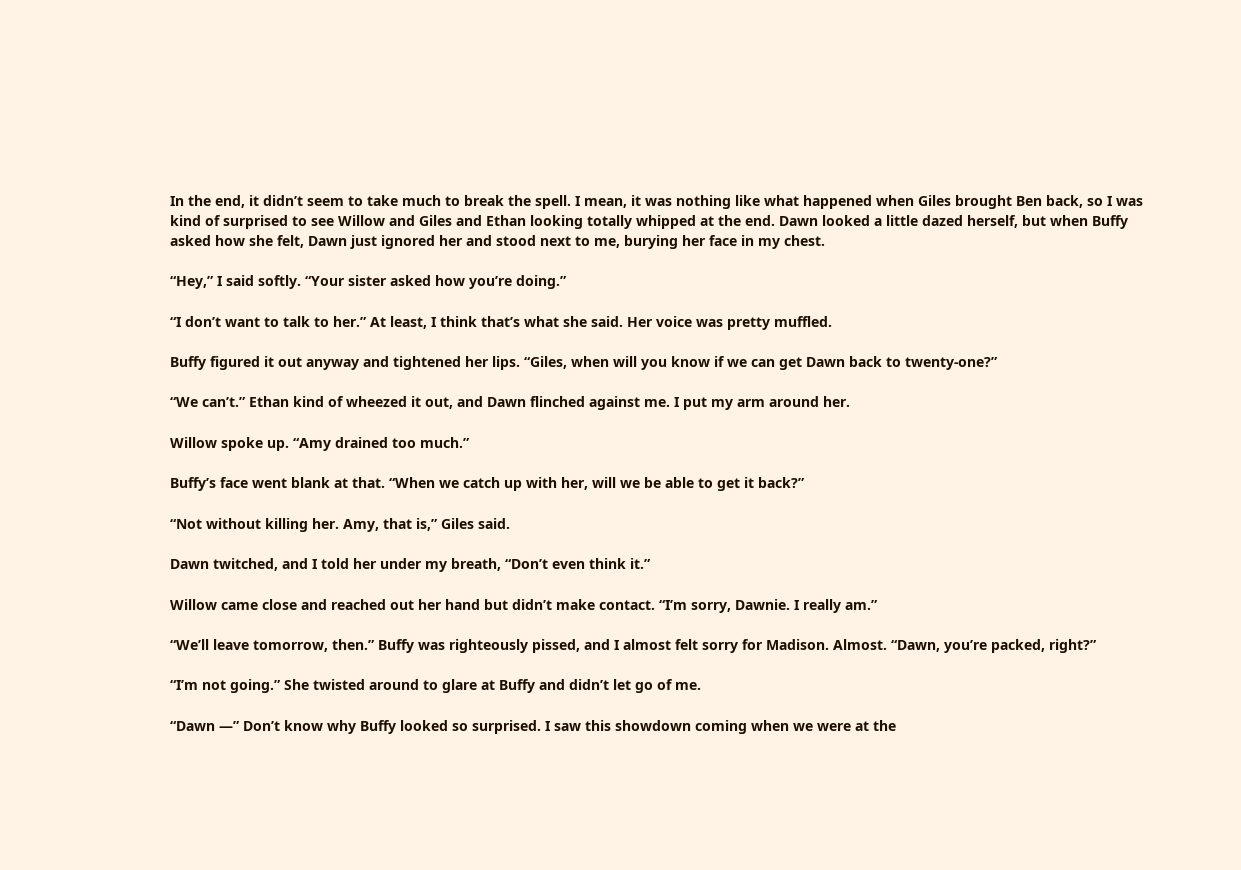In the end, it didn’t seem to take much to break the spell. I mean, it was nothing like what happened when Giles brought Ben back, so I was kind of surprised to see Willow and Giles and Ethan looking totally whipped at the end. Dawn looked a little dazed herself, but when Buffy asked how she felt, Dawn just ignored her and stood next to me, burying her face in my chest.

“Hey,” I said softly. “Your sister asked how you’re doing.”

“I don’t want to talk to her.” At least, I think that’s what she said. Her voice was pretty muffled.

Buffy figured it out anyway and tightened her lips. “Giles, when will you know if we can get Dawn back to twenty-one?”

“We can’t.” Ethan kind of wheezed it out, and Dawn flinched against me. I put my arm around her.

Willow spoke up. “Amy drained too much.”

Buffy’s face went blank at that. “When we catch up with her, will we be able to get it back?”

“Not without killing her. Amy, that is,” Giles said.

Dawn twitched, and I told her under my breath, “Don’t even think it.”

Willow came close and reached out her hand but didn’t make contact. “I’m sorry, Dawnie. I really am.”

“We’ll leave tomorrow, then.” Buffy was righteously pissed, and I almost felt sorry for Madison. Almost. “Dawn, you’re packed, right?”

“I’m not going.” She twisted around to glare at Buffy and didn’t let go of me.

“Dawn —” Don’t know why Buffy looked so surprised. I saw this showdown coming when we were at the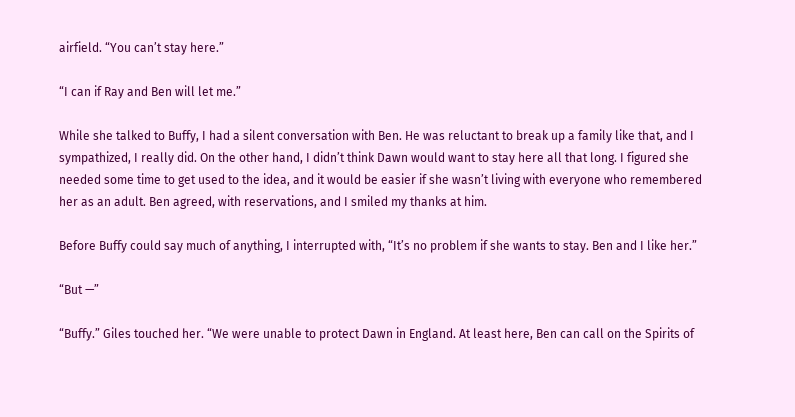airfield. “You can’t stay here.”

“I can if Ray and Ben will let me.”

While she talked to Buffy, I had a silent conversation with Ben. He was reluctant to break up a family like that, and I sympathized, I really did. On the other hand, I didn’t think Dawn would want to stay here all that long. I figured she needed some time to get used to the idea, and it would be easier if she wasn’t living with everyone who remembered her as an adult. Ben agreed, with reservations, and I smiled my thanks at him.

Before Buffy could say much of anything, I interrupted with, “It’s no problem if she wants to stay. Ben and I like her.”

“But —”

“Buffy.” Giles touched her. “We were unable to protect Dawn in England. At least here, Ben can call on the Spirits of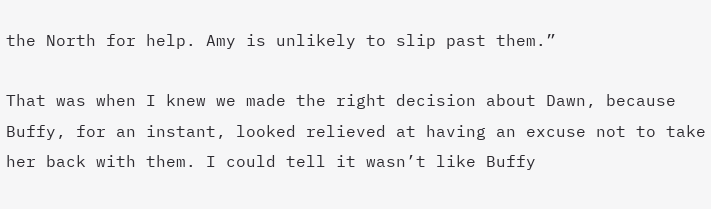the North for help. Amy is unlikely to slip past them.”

That was when I knew we made the right decision about Dawn, because Buffy, for an instant, looked relieved at having an excuse not to take her back with them. I could tell it wasn’t like Buffy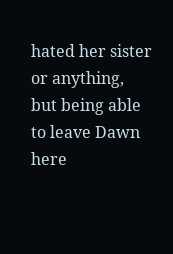hated her sister or anything, but being able to leave Dawn here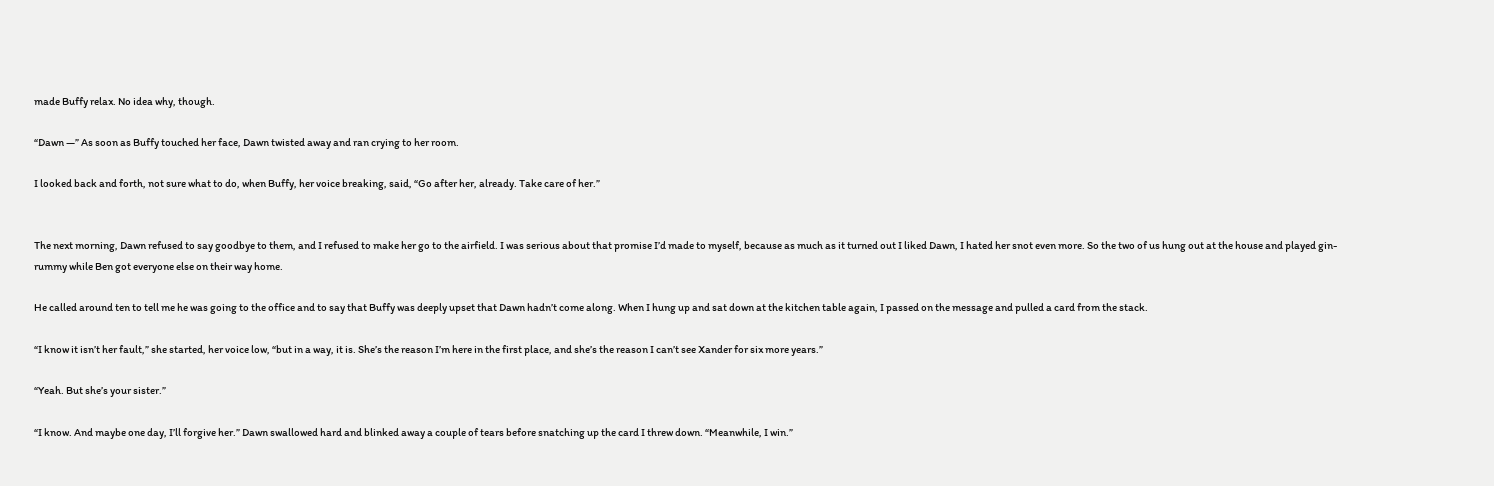made Buffy relax. No idea why, though.

“Dawn —” As soon as Buffy touched her face, Dawn twisted away and ran crying to her room.

I looked back and forth, not sure what to do, when Buffy, her voice breaking, said, “Go after her, already. Take care of her.”


The next morning, Dawn refused to say goodbye to them, and I refused to make her go to the airfield. I was serious about that promise I’d made to myself, because as much as it turned out I liked Dawn, I hated her snot even more. So the two of us hung out at the house and played gin-rummy while Ben got everyone else on their way home.

He called around ten to tell me he was going to the office and to say that Buffy was deeply upset that Dawn hadn’t come along. When I hung up and sat down at the kitchen table again, I passed on the message and pulled a card from the stack.

“I know it isn’t her fault,” she started, her voice low, “but in a way, it is. She’s the reason I’m here in the first place, and she’s the reason I can’t see Xander for six more years.”

“Yeah. But she’s your sister.”

“I know. And maybe one day, I’ll forgive her.” Dawn swallowed hard and blinked away a couple of tears before snatching up the card I threw down. “Meanwhile, I win.”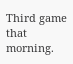Third game that morning.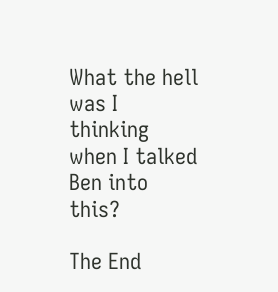What the hell was I thinking when I talked Ben into this?

The End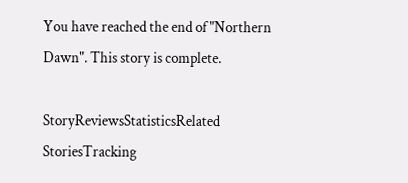You have reached the end of "Northern Dawn". This story is complete.

StoryReviewsStatisticsRelated StoriesTracking